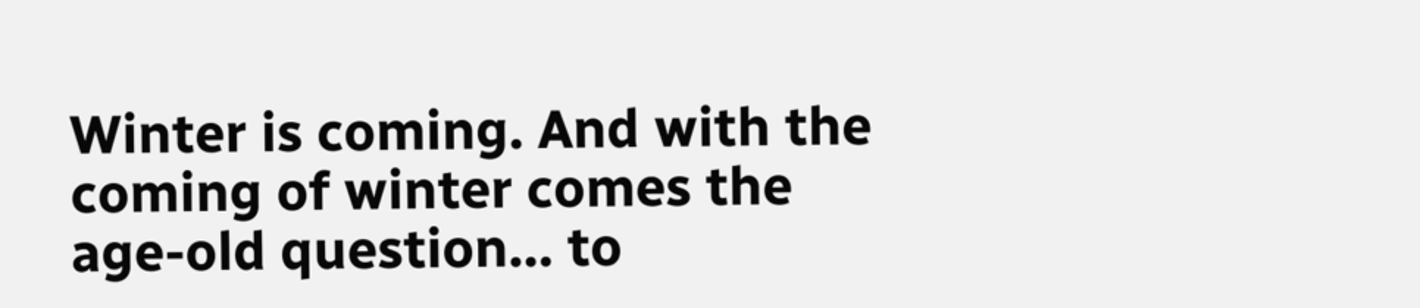Winter is coming. And with the coming of winter comes the age-old question... to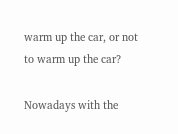warm up the car, or not to warm up the car?

Nowadays with the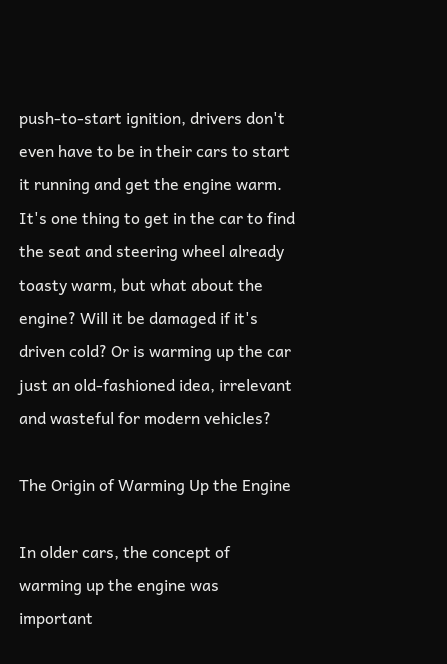push-to-start ignition, drivers don't even have to be in their cars to start it running and get the engine warm. It's one thing to get in the car to find the seat and steering wheel already toasty warm, but what about the engine? Will it be damaged if it's driven cold? Or is warming up the car just an old-fashioned idea, irrelevant and wasteful for modern vehicles?

The Origin of Warming Up the Engine

In older cars, the concept of warming up the engine was important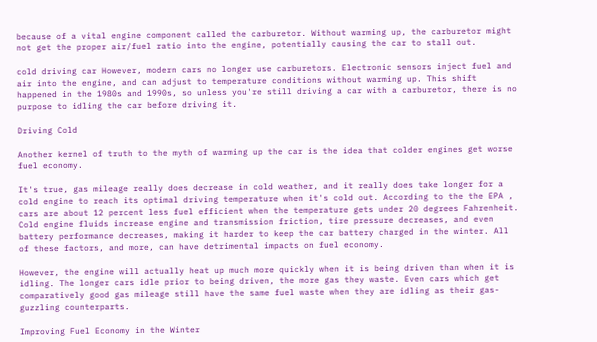because of a vital engine component called the carburetor. Without warming up, the carburetor might not get the proper air/fuel ratio into the engine, potentially causing the car to stall out.

cold driving car However, modern cars no longer use carburetors. Electronic sensors inject fuel and air into the engine, and can adjust to temperature conditions without warming up. This shift happened in the 1980s and 1990s, so unless you're still driving a car with a carburetor, there is no purpose to idling the car before driving it.

Driving Cold

Another kernel of truth to the myth of warming up the car is the idea that colder engines get worse fuel economy.

It's true, gas mileage really does decrease in cold weather, and it really does take longer for a cold engine to reach its optimal driving temperature when it's cold out. According to the the EPA , cars are about 12 percent less fuel efficient when the temperature gets under 20 degrees Fahrenheit. Cold engine fluids increase engine and transmission friction, tire pressure decreases, and even battery performance decreases, making it harder to keep the car battery charged in the winter. All of these factors, and more, can have detrimental impacts on fuel economy.

However, the engine will actually heat up much more quickly when it is being driven than when it is idling. The longer cars idle prior to being driven, the more gas they waste. Even cars which get comparatively good gas mileage still have the same fuel waste when they are idling as their gas-guzzling counterparts.

Improving Fuel Economy in the Winter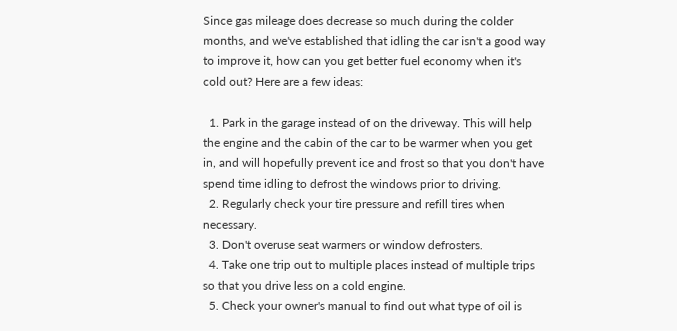Since gas mileage does decrease so much during the colder months, and we've established that idling the car isn't a good way to improve it, how can you get better fuel economy when it's cold out? Here are a few ideas:

  1. Park in the garage instead of on the driveway. This will help the engine and the cabin of the car to be warmer when you get in, and will hopefully prevent ice and frost so that you don't have spend time idling to defrost the windows prior to driving.
  2. Regularly check your tire pressure and refill tires when necessary.
  3. Don't overuse seat warmers or window defrosters.
  4. Take one trip out to multiple places instead of multiple trips so that you drive less on a cold engine.
  5. Check your owner's manual to find out what type of oil is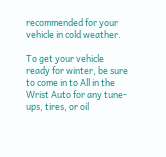recommended for your vehicle in cold weather.

To get your vehicle ready for winter, be sure to come in to All in the Wrist Auto for any tune-ups, tires, or oil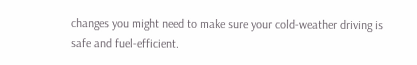changes you might need to make sure your cold-weather driving is safe and fuel-efficient.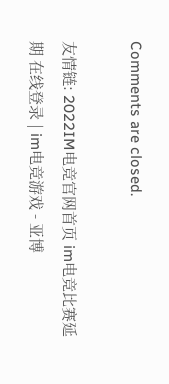Comments are closed.

友情链: 2022IM电竞官网首页 im电竞比赛延期 在线登录 | im电竞游戏 - 亚博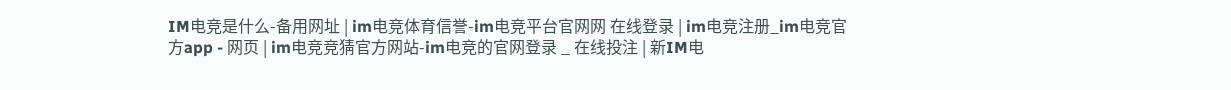IM电竞是什么-备用网址 | im电竞体育信誉-im电竞平台官网网 在线登录 | im电竞注册_im电竞官方app - 网页 | im电竞竞猜官方网站-im电竞的官网登录 _ 在线投注 | 新IM电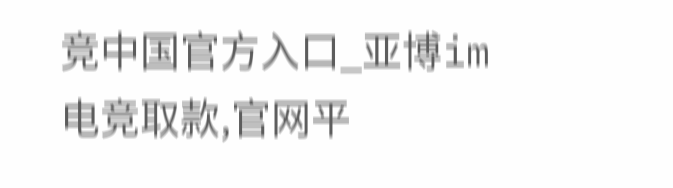竞中国官方入口_亚博im电竞取款,官网平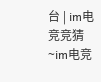台 | im电竞竞猜~im电竞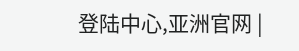登陆中心,亚洲官网 |